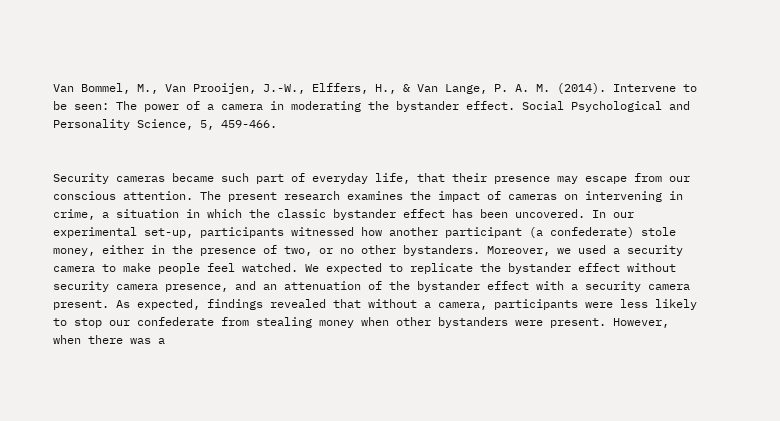Van Bommel, M., Van Prooijen, J.-W., Elffers, H., & Van Lange, P. A. M. (2014). Intervene to be seen: The power of a camera in moderating the bystander effect. Social Psychological and Personality Science, 5, 459-466.


Security cameras became such part of everyday life, that their presence may escape from our conscious attention. The present research examines the impact of cameras on intervening in crime, a situation in which the classic bystander effect has been uncovered. In our experimental set-up, participants witnessed how another participant (a confederate) stole money, either in the presence of two, or no other bystanders. Moreover, we used a security camera to make people feel watched. We expected to replicate the bystander effect without security camera presence, and an attenuation of the bystander effect with a security camera present. As expected, findings revealed that without a camera, participants were less likely to stop our confederate from stealing money when other bystanders were present. However, when there was a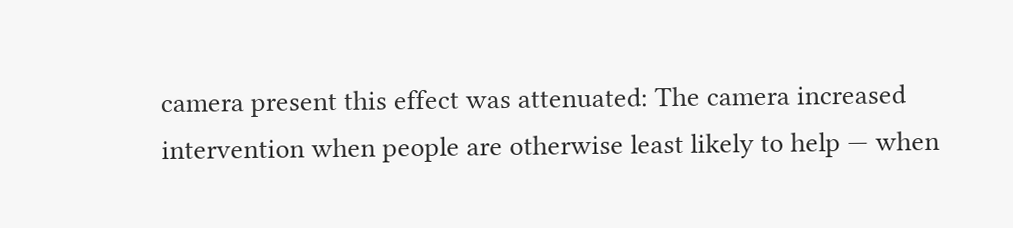camera present this effect was attenuated: The camera increased intervention when people are otherwise least likely to help — when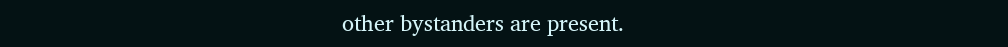other bystanders are present.